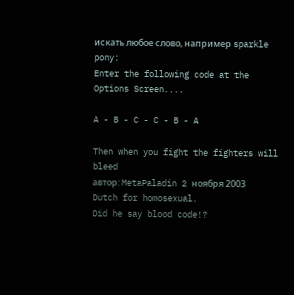искать любое слово, например sparkle pony:
Enter the following code at the Options Screen....

A - B - C - C - B - A

Then when you fight the fighters will bleed
автор: MetaPaladin 2 ноября 2003
Dutch for homosexual.
Did he say blood code!?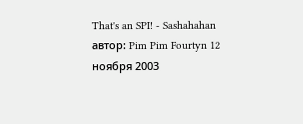That's an SPI! - Sashahahan
автор: Pim Pim Fourtyn 12 ноября 2003